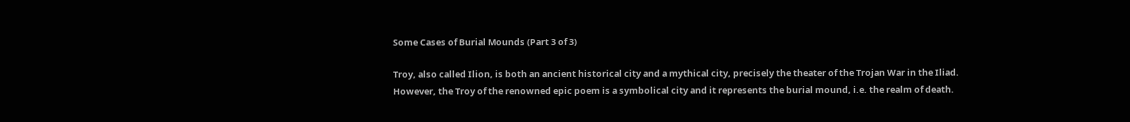Some Cases of Burial Mounds (Part 3 of 3)

Troy, also called Ilion, is both an ancient historical city and a mythical city, precisely the theater of the Trojan War in the Iliad. However, the Troy of the renowned epic poem is a symbolical city and it represents the burial mound, i.e. the realm of death.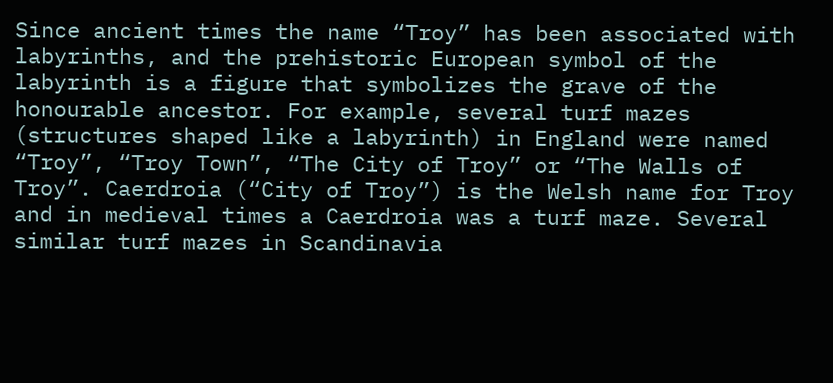Since ancient times the name “Troy” has been associated with labyrinths, and the prehistoric European symbol of the labyrinth is a figure that symbolizes the grave of the honourable ancestor. For example, several turf mazes (structures shaped like a labyrinth) in England were named “Troy”, “Troy Town”, “The City of Troy” or “The Walls of Troy”. Caerdroia (“City of Troy”) is the Welsh name for Troy and in medieval times a Caerdroia was a turf maze. Several similar turf mazes in Scandinavia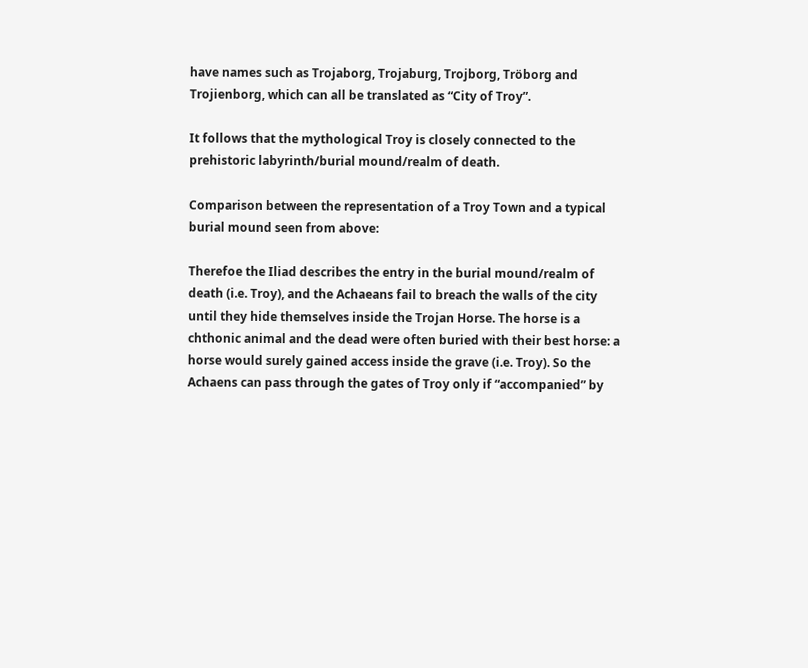have names such as Trojaborg, Trojaburg, Trojborg, Tröborg and Trojienborg, which can all be translated as “City of Troy”.

It follows that the mythological Troy is closely connected to the prehistoric labyrinth/burial mound/realm of death.

Comparison between the representation of a Troy Town and a typical burial mound seen from above:

Therefoe the Iliad describes the entry in the burial mound/realm of death (i.e. Troy), and the Achaeans fail to breach the walls of the city until they hide themselves inside the Trojan Horse. The horse is a chthonic animal and the dead were often buried with their best horse: a horse would surely gained access inside the grave (i.e. Troy). So the Achaens can pass through the gates of Troy only if “accompanied” by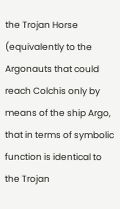the Trojan Horse (equivalently to the Argonauts that could reach Colchis only by means of the ship Argo, that in terms of symbolic function is identical to the Trojan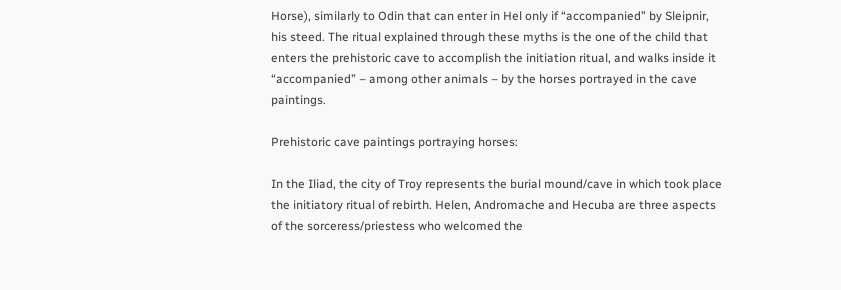Horse), similarly to Odin that can enter in Hel only if “accompanied” by Sleipnir, his steed. The ritual explained through these myths is the one of the child that enters the prehistoric cave to accomplish the initiation ritual, and walks inside it “accompanied” – among other animals – by the horses portrayed in the cave paintings.

Prehistoric cave paintings portraying horses:

In the Iliad, the city of Troy represents the burial mound/cave in which took place the initiatory ritual of rebirth. Helen, Andromache and Hecuba are three aspects of the sorceress/priestess who welcomed the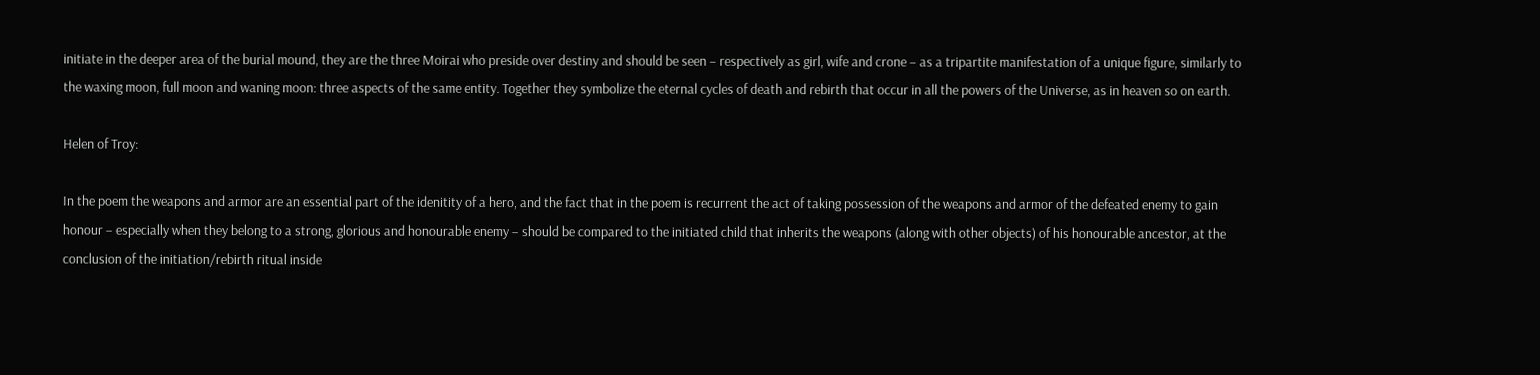initiate in the deeper area of the burial mound, they are the three Moirai who preside over destiny and should be seen – respectively as girl, wife and crone – as a tripartite manifestation of a unique figure, similarly to the waxing moon, full moon and waning moon: three aspects of the same entity. Together they symbolize the eternal cycles of death and rebirth that occur in all the powers of the Universe, as in heaven so on earth.

Helen of Troy:

In the poem the weapons and armor are an essential part of the idenitity of a hero, and the fact that in the poem is recurrent the act of taking possession of the weapons and armor of the defeated enemy to gain honour – especially when they belong to a strong, glorious and honourable enemy – should be compared to the initiated child that inherits the weapons (along with other objects) of his honourable ancestor, at the conclusion of the initiation/rebirth ritual inside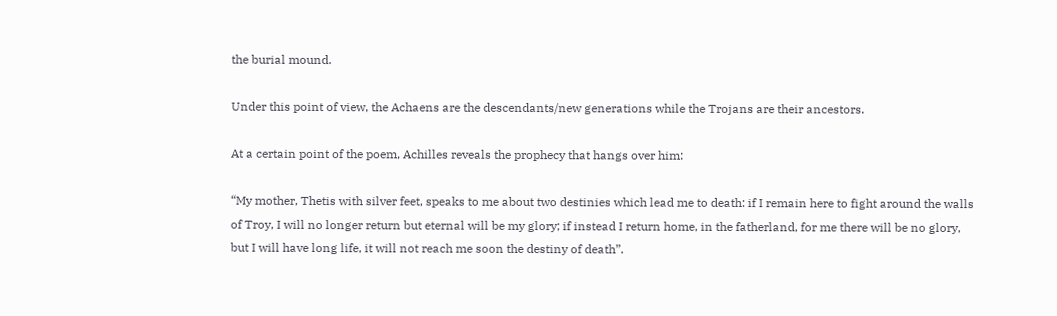the burial mound.

Under this point of view, the Achaens are the descendants/new generations while the Trojans are their ancestors.

At a certain point of the poem, Achilles reveals the prophecy that hangs over him:

“My mother, Thetis with silver feet, speaks to me about two destinies which lead me to death: if I remain here to fight around the walls of Troy, I will no longer return but eternal will be my glory; if instead I return home, in the fatherland, for me there will be no glory, but I will have long life, it will not reach me soon the destiny of death”.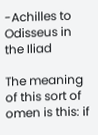-Achilles to Odisseus in the Iliad

The meaning of this sort of omen is this: if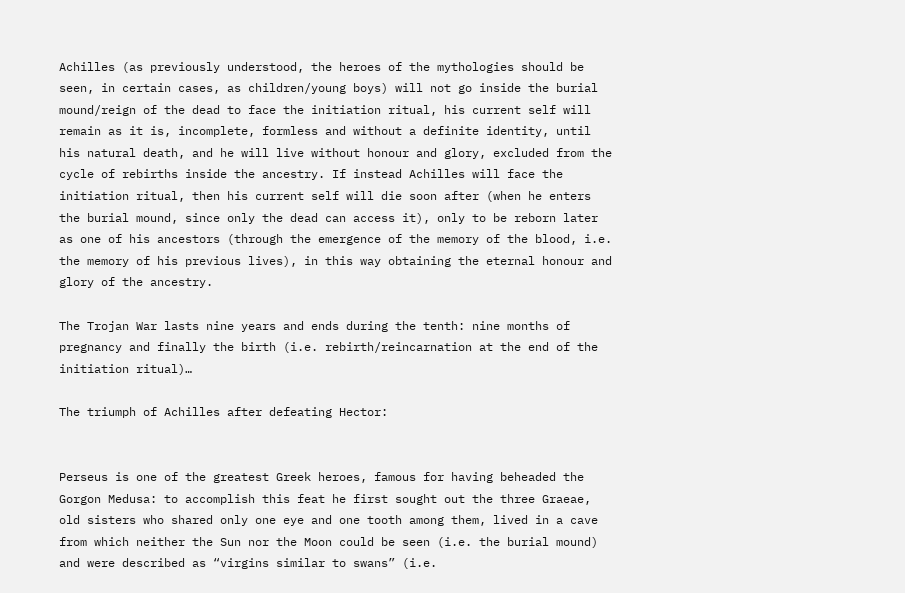Achilles (as previously understood, the heroes of the mythologies should be seen, in certain cases, as children/young boys) will not go inside the burial mound/reign of the dead to face the initiation ritual, his current self will remain as it is, incomplete, formless and without a definite identity, until his natural death, and he will live without honour and glory, excluded from the cycle of rebirths inside the ancestry. If instead Achilles will face the initiation ritual, then his current self will die soon after (when he enters the burial mound, since only the dead can access it), only to be reborn later as one of his ancestors (through the emergence of the memory of the blood, i.e. the memory of his previous lives), in this way obtaining the eternal honour and glory of the ancestry.

The Trojan War lasts nine years and ends during the tenth: nine months of pregnancy and finally the birth (i.e. rebirth/reincarnation at the end of the initiation ritual)…

The triumph of Achilles after defeating Hector:


Perseus is one of the greatest Greek heroes, famous for having beheaded the Gorgon Medusa: to accomplish this feat he first sought out the three Graeae, old sisters who shared only one eye and one tooth among them, lived in a cave from which neither the Sun nor the Moon could be seen (i.e. the burial mound) and were described as “virgins similar to swans” (i.e.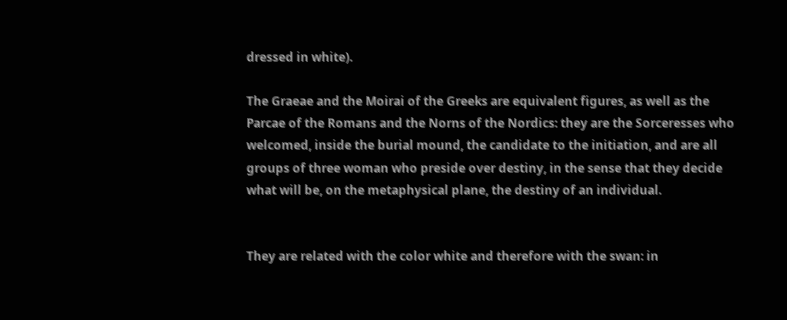dressed in white).

The Graeae and the Moirai of the Greeks are equivalent figures, as well as the Parcae of the Romans and the Norns of the Nordics: they are the Sorceresses who welcomed, inside the burial mound, the candidate to the initiation, and are all groups of three woman who preside over destiny, in the sense that they decide what will be, on the metaphysical plane, the destiny of an individual.


They are related with the color white and therefore with the swan: in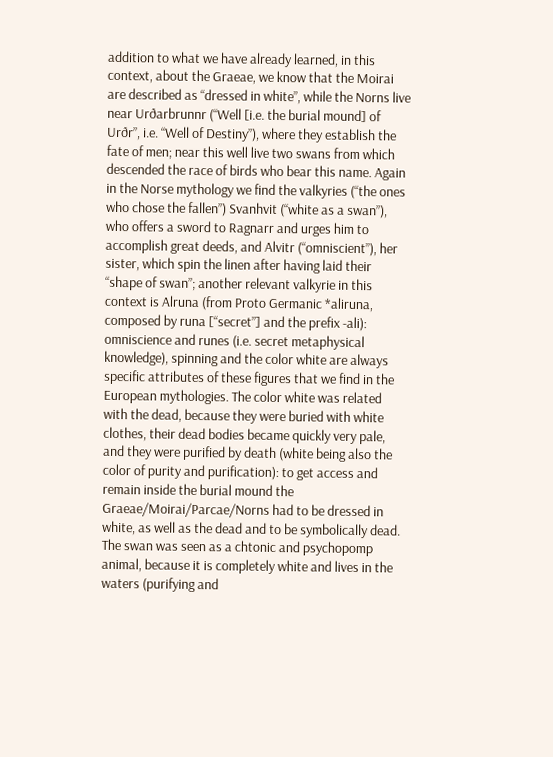addition to what we have already learned, in this context, about the Graeae, we know that the Moirai are described as “dressed in white”, while the Norns live near Urðarbrunnr (“Well [i.e. the burial mound] of Urðr”, i.e. “Well of Destiny”), where they establish the fate of men; near this well live two swans from which descended the race of birds who bear this name. Again in the Norse mythology we find the valkyries (“the ones who chose the fallen”) Svanhvit (“white as a swan”), who offers a sword to Ragnarr and urges him to accomplish great deeds, and Alvitr (“omniscient”), her sister, which spin the linen after having laid their “shape of swan”; another relevant valkyrie in this context is Alruna (from Proto Germanic *aliruna, composed by runa [“secret”] and the prefix -ali): omniscience and runes (i.e. secret metaphysical knowledge), spinning and the color white are always specific attributes of these figures that we find in the European mythologies. The color white was related with the dead, because they were buried with white clothes, their dead bodies became quickly very pale, and they were purified by death (white being also the color of purity and purification): to get access and remain inside the burial mound the Graeae/Moirai/Parcae/Norns had to be dressed in white, as well as the dead and to be symbolically dead. The swan was seen as a chtonic and psychopomp animal, because it is completely white and lives in the waters (purifying and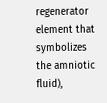regenerator element that symbolizes the amniotic fluid),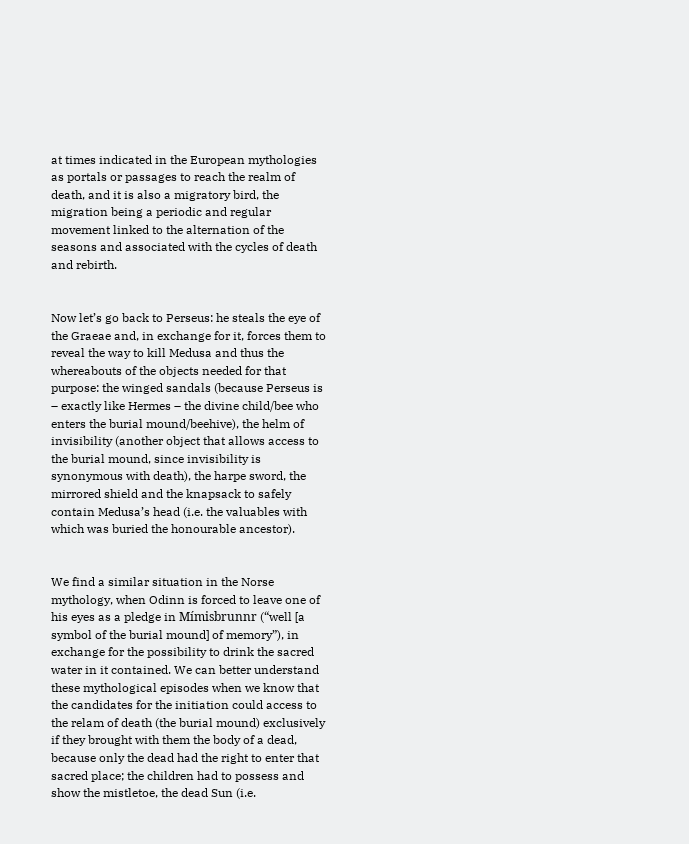at times indicated in the European mythologies as portals or passages to reach the realm of death, and it is also a migratory bird, the migration being a periodic and regular movement linked to the alternation of the seasons and associated with the cycles of death and rebirth.


Now let’s go back to Perseus: he steals the eye of the Graeae and, in exchange for it, forces them to reveal the way to kill Medusa and thus the whereabouts of the objects needed for that purpose: the winged sandals (because Perseus is – exactly like Hermes – the divine child/bee who enters the burial mound/beehive), the helm of invisibility (another object that allows access to the burial mound, since invisibility is synonymous with death), the harpe sword, the mirrored shield and the knapsack to safely contain Medusa’s head (i.e. the valuables with which was buried the honourable ancestor).


We find a similar situation in the Norse mythology, when Odinn is forced to leave one of his eyes as a pledge in Mímisbrunnr (“well [a symbol of the burial mound] of memory”), in exchange for the possibility to drink the sacred water in it contained. We can better understand these mythological episodes when we know that the candidates for the initiation could access to the relam of death (the burial mound) exclusively if they brought with them the body of a dead, because only the dead had the right to enter that sacred place; the children had to possess and show the mistletoe, the dead Sun (i.e.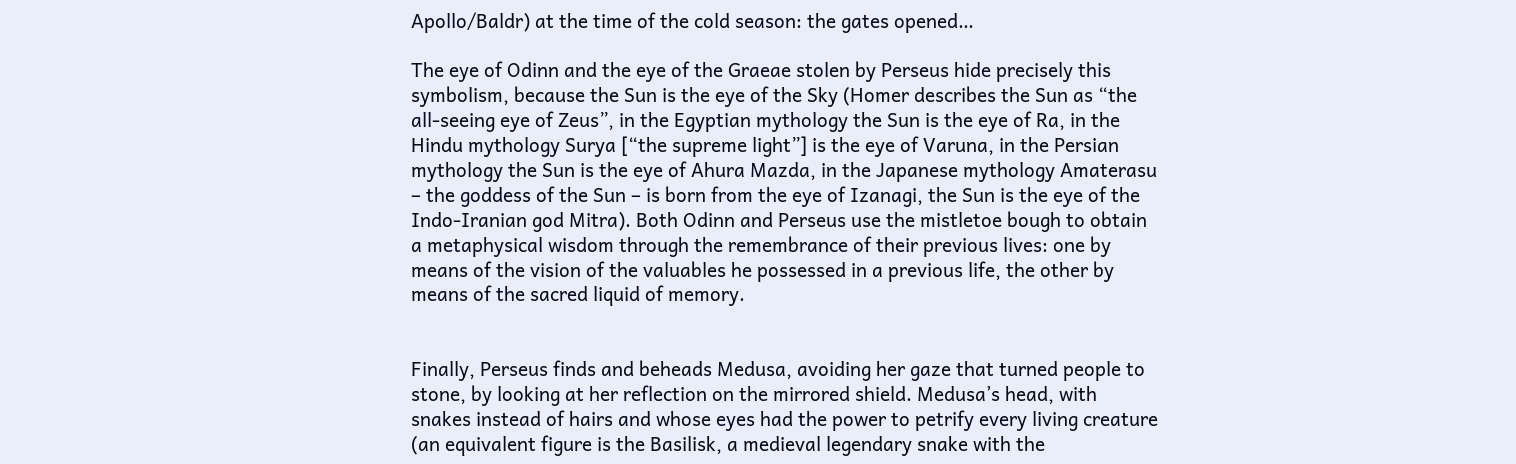Apollo/Baldr) at the time of the cold season: the gates opened…

The eye of Odinn and the eye of the Graeae stolen by Perseus hide precisely this symbolism, because the Sun is the eye of the Sky (Homer describes the Sun as “the all-seeing eye of Zeus”, in the Egyptian mythology the Sun is the eye of Ra, in the Hindu mythology Surya [“the supreme light”] is the eye of Varuna, in the Persian mythology the Sun is the eye of Ahura Mazda, in the Japanese mythology Amaterasu – the goddess of the Sun – is born from the eye of Izanagi, the Sun is the eye of the Indo-Iranian god Mitra). Both Odinn and Perseus use the mistletoe bough to obtain a metaphysical wisdom through the remembrance of their previous lives: one by means of the vision of the valuables he possessed in a previous life, the other by means of the sacred liquid of memory.


Finally, Perseus finds and beheads Medusa, avoiding her gaze that turned people to stone, by looking at her reflection on the mirrored shield. Medusa’s head, with snakes instead of hairs and whose eyes had the power to petrify every living creature (an equivalent figure is the Basilisk, a medieval legendary snake with the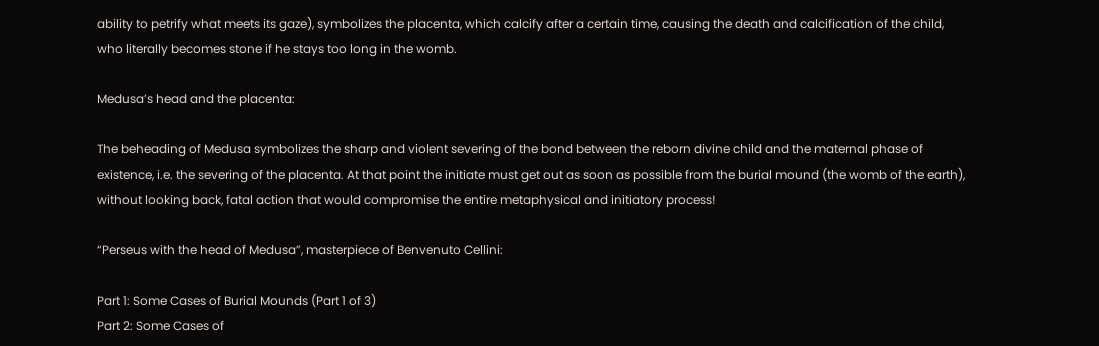ability to petrify what meets its gaze), symbolizes the placenta, which calcify after a certain time, causing the death and calcification of the child, who literally becomes stone if he stays too long in the womb.

Medusa’s head and the placenta:

The beheading of Medusa symbolizes the sharp and violent severing of the bond between the reborn divine child and the maternal phase of existence, i.e. the severing of the placenta. At that point the initiate must get out as soon as possible from the burial mound (the womb of the earth), without looking back, fatal action that would compromise the entire metaphysical and initiatory process!

“Perseus with the head of Medusa”, masterpiece of Benvenuto Cellini:

Part 1: Some Cases of Burial Mounds (Part 1 of 3)
Part 2: Some Cases of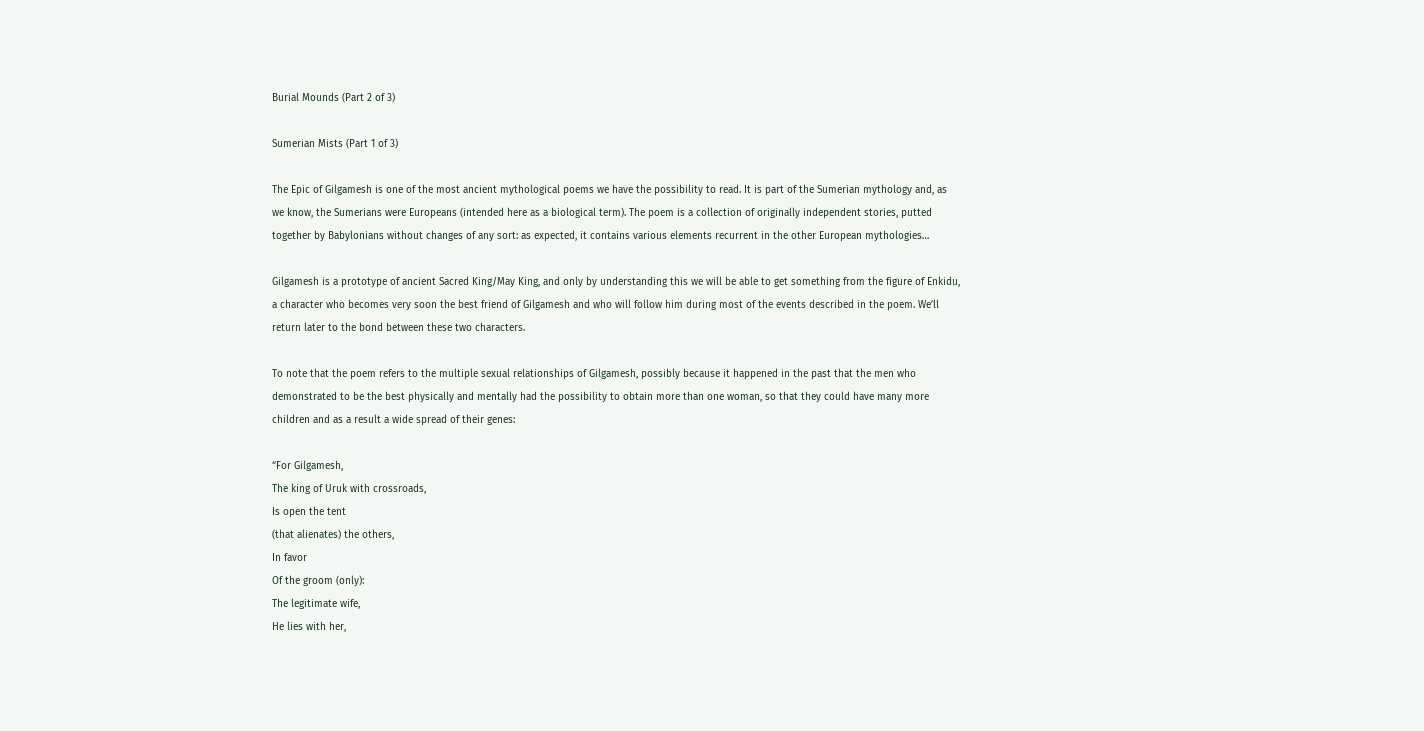Burial Mounds (Part 2 of 3)

Sumerian Mists (Part 1 of 3)

The Epic of Gilgamesh is one of the most ancient mythological poems we have the possibility to read. It is part of the Sumerian mythology and, as we know, the Sumerians were Europeans (intended here as a biological term). The poem is a collection of originally independent stories, putted together by Babylonians without changes of any sort: as expected, it contains various elements recurrent in the other European mythologies…

Gilgamesh is a prototype of ancient Sacred King/May King, and only by understanding this we will be able to get something from the figure of Enkidu, a character who becomes very soon the best friend of Gilgamesh and who will follow him during most of the events described in the poem. We’ll return later to the bond between these two characters.

To note that the poem refers to the multiple sexual relationships of Gilgamesh, possibly because it happened in the past that the men who demonstrated to be the best physically and mentally had the possibility to obtain more than one woman, so that they could have many more children and as a result a wide spread of their genes:

“For Gilgamesh,
The king of Uruk with crossroads,
Is open the tent
(that alienates) the others,
In favor
Of the groom (only):
The legitimate wife,
He lies with her,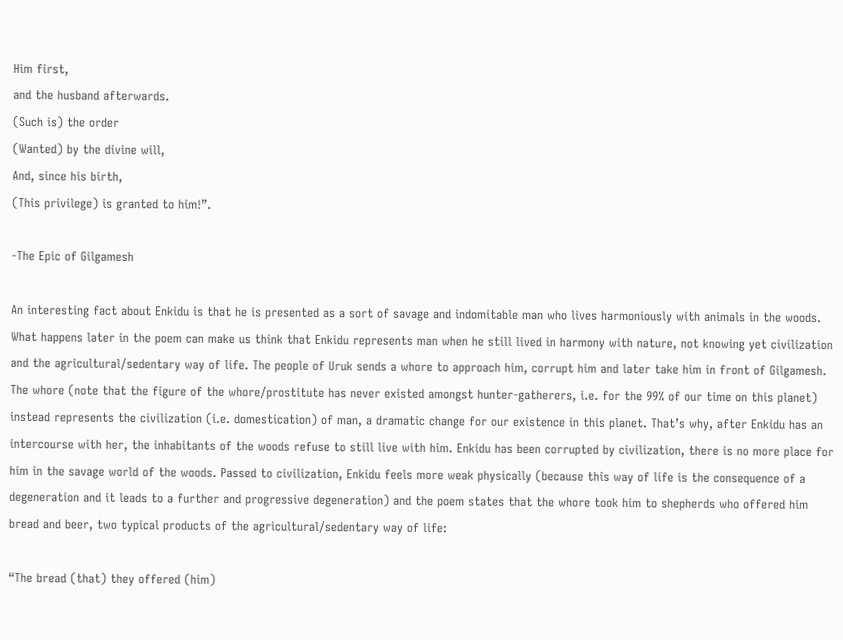Him first,
and the husband afterwards.
(Such is) the order
(Wanted) by the divine will,
And, since his birth,
(This privilege) is granted to him!”.

-The Epic of Gilgamesh

An interesting fact about Enkidu is that he is presented as a sort of savage and indomitable man who lives harmoniously with animals in the woods. What happens later in the poem can make us think that Enkidu represents man when he still lived in harmony with nature, not knowing yet civilization and the agricultural/sedentary way of life. The people of Uruk sends a whore to approach him, corrupt him and later take him in front of Gilgamesh. The whore (note that the figure of the whore/prostitute has never existed amongst hunter-gatherers, i.e. for the 99% of our time on this planet) instead represents the civilization (i.e. domestication) of man, a dramatic change for our existence in this planet. That’s why, after Enkidu has an intercourse with her, the inhabitants of the woods refuse to still live with him. Enkidu has been corrupted by civilization, there is no more place for him in the savage world of the woods. Passed to civilization, Enkidu feels more weak physically (because this way of life is the consequence of a degeneration and it leads to a further and progressive degeneration) and the poem states that the whore took him to shepherds who offered him bread and beer, two typical products of the agricultural/sedentary way of life:

“The bread (that) they offered (him)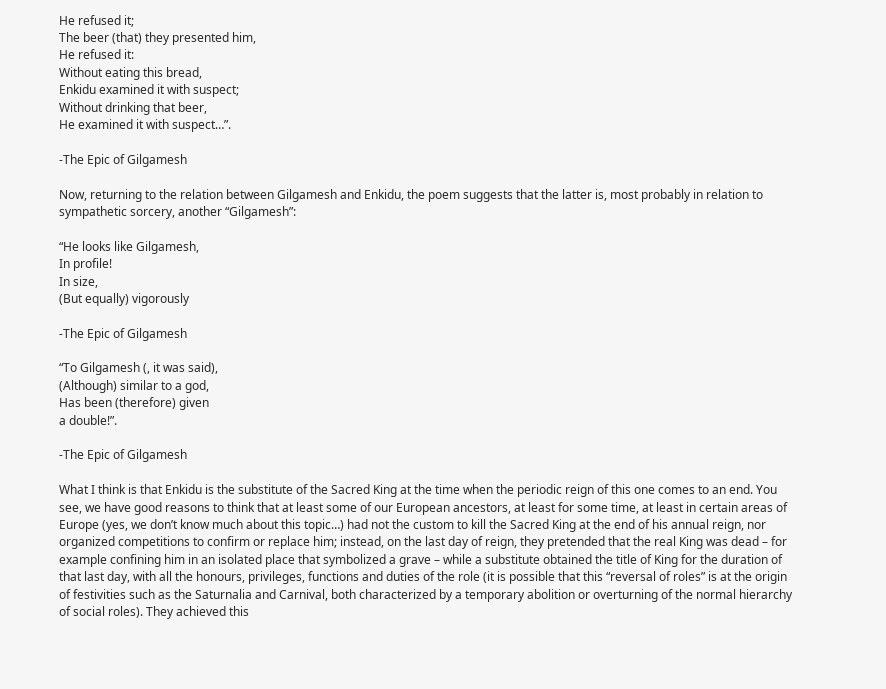He refused it;
The beer (that) they presented him,
He refused it:
Without eating this bread,
Enkidu examined it with suspect;
Without drinking that beer,
He examined it with suspect…”.

-The Epic of Gilgamesh

Now, returning to the relation between Gilgamesh and Enkidu, the poem suggests that the latter is, most probably in relation to sympathetic sorcery, another “Gilgamesh”:

“He looks like Gilgamesh,
In profile!
In size,
(But equally) vigorously

-The Epic of Gilgamesh

“To Gilgamesh (, it was said),
(Although) similar to a god,
Has been (therefore) given
a double!”.

-The Epic of Gilgamesh

What I think is that Enkidu is the substitute of the Sacred King at the time when the periodic reign of this one comes to an end. You see, we have good reasons to think that at least some of our European ancestors, at least for some time, at least in certain areas of Europe (yes, we don’t know much about this topic…) had not the custom to kill the Sacred King at the end of his annual reign, nor organized competitions to confirm or replace him; instead, on the last day of reign, they pretended that the real King was dead – for example confining him in an isolated place that symbolized a grave – while a substitute obtained the title of King for the duration of that last day, with all the honours, privileges, functions and duties of the role (it is possible that this “reversal of roles” is at the origin of festivities such as the Saturnalia and Carnival, both characterized by a temporary abolition or overturning of the normal hierarchy of social roles). They achieved this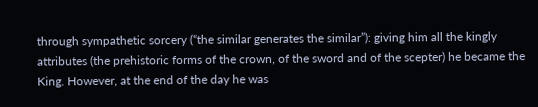through sympathetic sorcery (“the similar generates the similar”): giving him all the kingly attributes (the prehistoric forms of the crown, of the sword and of the scepter) he became the King. However, at the end of the day he was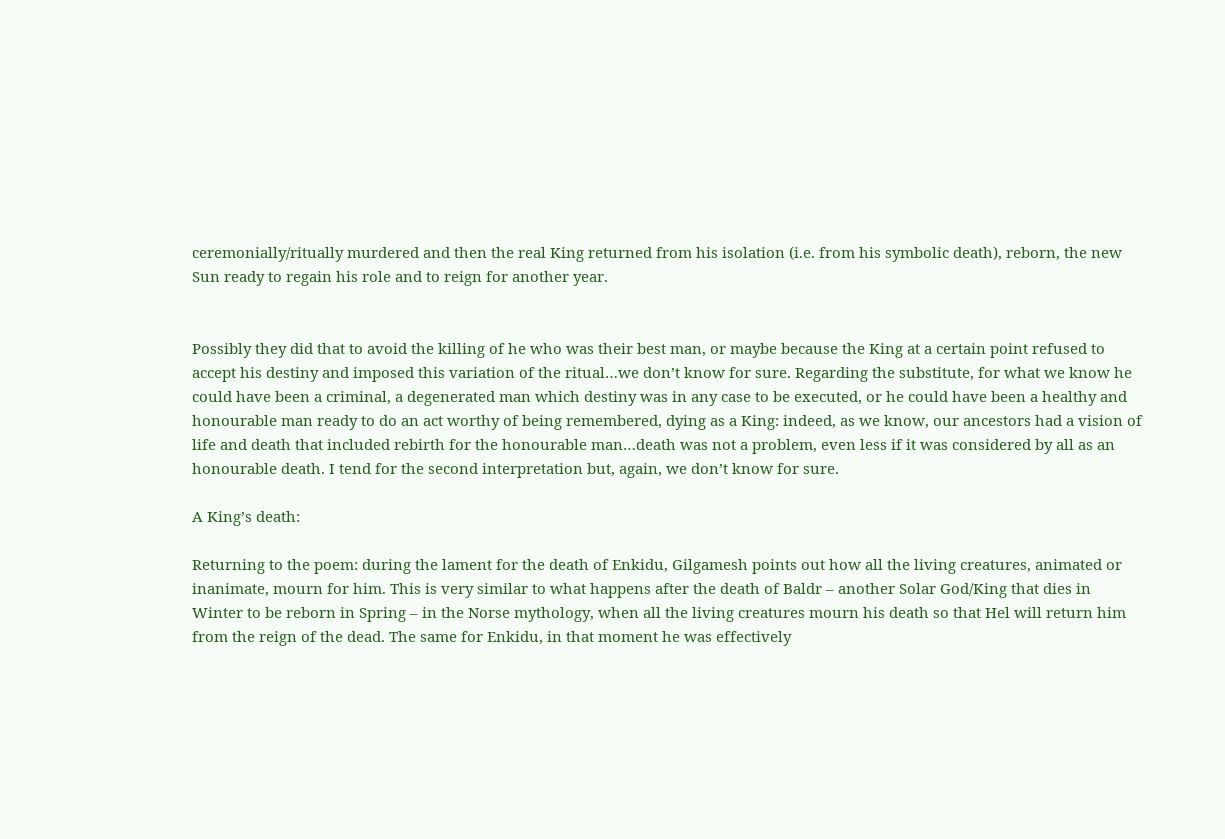ceremonially/ritually murdered and then the real King returned from his isolation (i.e. from his symbolic death), reborn, the new Sun ready to regain his role and to reign for another year.


Possibly they did that to avoid the killing of he who was their best man, or maybe because the King at a certain point refused to accept his destiny and imposed this variation of the ritual…we don’t know for sure. Regarding the substitute, for what we know he could have been a criminal, a degenerated man which destiny was in any case to be executed, or he could have been a healthy and honourable man ready to do an act worthy of being remembered, dying as a King: indeed, as we know, our ancestors had a vision of life and death that included rebirth for the honourable man…death was not a problem, even less if it was considered by all as an honourable death. I tend for the second interpretation but, again, we don’t know for sure.

A King’s death:

Returning to the poem: during the lament for the death of Enkidu, Gilgamesh points out how all the living creatures, animated or inanimate, mourn for him. This is very similar to what happens after the death of Baldr – another Solar God/King that dies in Winter to be reborn in Spring – in the Norse mythology, when all the living creatures mourn his death so that Hel will return him from the reign of the dead. The same for Enkidu, in that moment he was effectively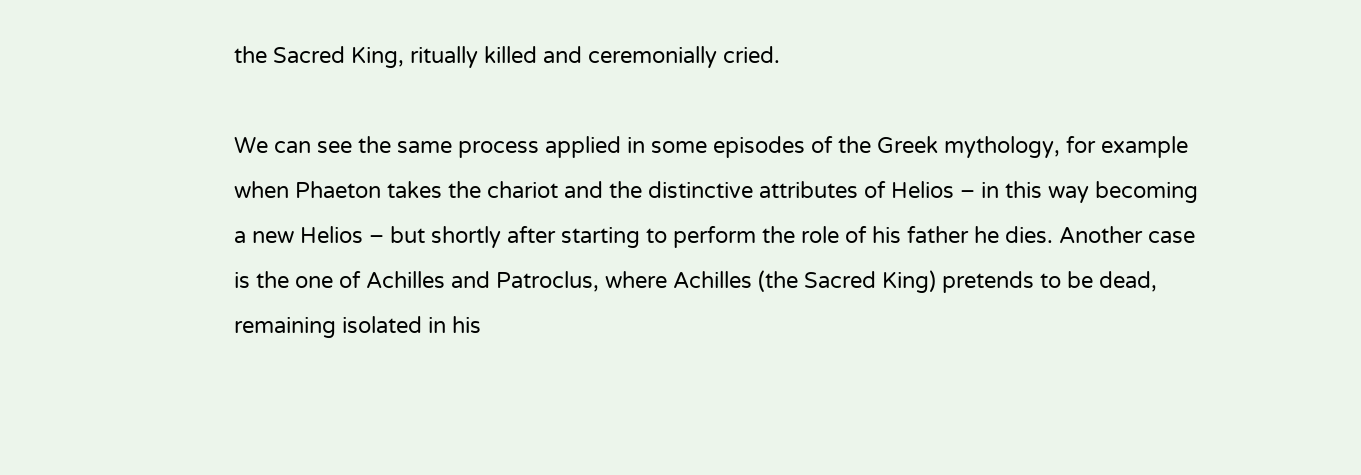the Sacred King, ritually killed and ceremonially cried.

We can see the same process applied in some episodes of the Greek mythology, for example when Phaeton takes the chariot and the distinctive attributes of Helios – in this way becoming a new Helios – but shortly after starting to perform the role of his father he dies. Another case is the one of Achilles and Patroclus, where Achilles (the Sacred King) pretends to be dead, remaining isolated in his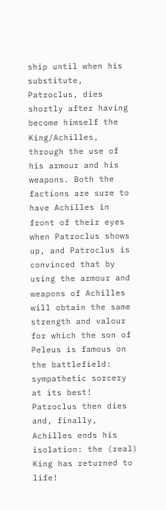ship until when his substitute, Patroclus, dies shortly after having become himself the King/Achilles, through the use of his armour and his weapons. Both the factions are sure to have Achilles in front of their eyes when Patroclus shows up, and Patroclus is convinced that by using the armour and weapons of Achilles will obtain the same strength and valour for which the son of Peleus is famous on the battlefield: sympathetic sorcery at its best! Patroclus then dies and, finally, Achilles ends his isolation: the (real) King has returned to life!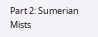Part 2: Sumerian Mists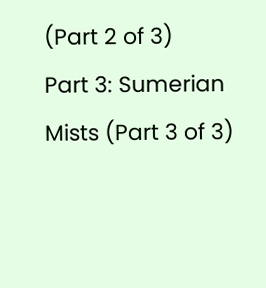(Part 2 of 3)
Part 3: Sumerian Mists (Part 3 of 3)